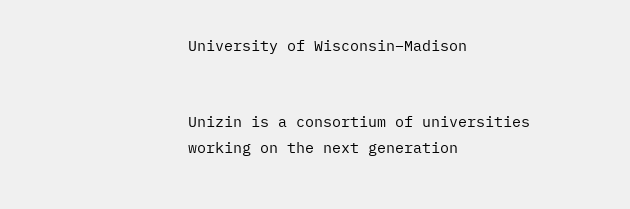University of Wisconsin–Madison


Unizin is a consortium of universities working on the next generation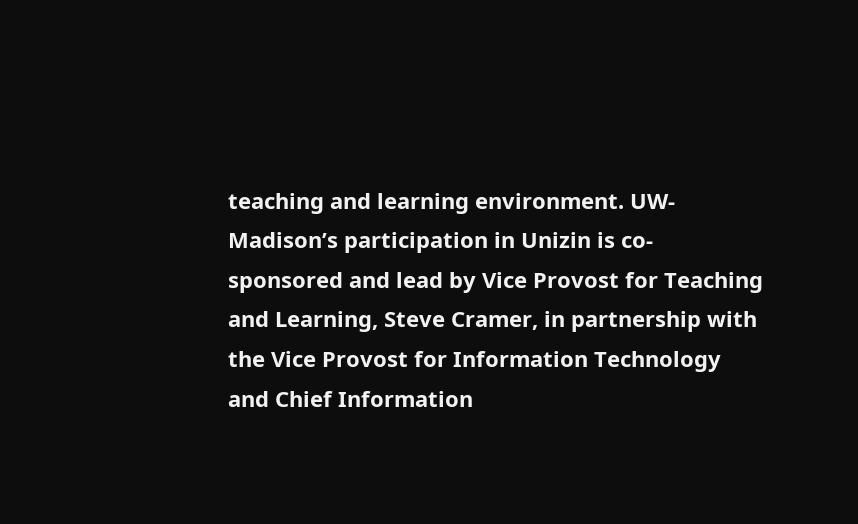teaching and learning environment. UW-Madison’s participation in Unizin is co-sponsored and lead by Vice Provost for Teaching and Learning, Steve Cramer, in partnership with the Vice Provost for Information Technology and Chief Information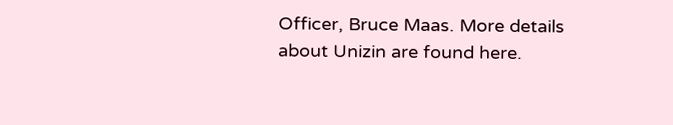Officer, Bruce Maas. More details about Unizin are found here.